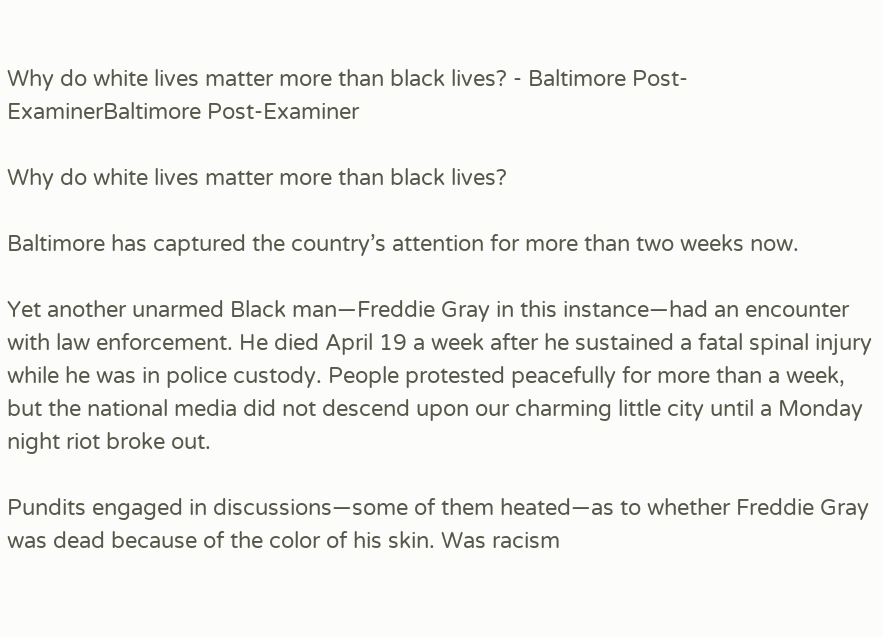Why do white lives matter more than black lives? - Baltimore Post-ExaminerBaltimore Post-Examiner

Why do white lives matter more than black lives?

Baltimore has captured the country’s attention for more than two weeks now.

Yet another unarmed Black man—Freddie Gray in this instance—had an encounter with law enforcement. He died April 19 a week after he sustained a fatal spinal injury while he was in police custody. People protested peacefully for more than a week, but the national media did not descend upon our charming little city until a Monday night riot broke out.

Pundits engaged in discussions—some of them heated—as to whether Freddie Gray was dead because of the color of his skin. Was racism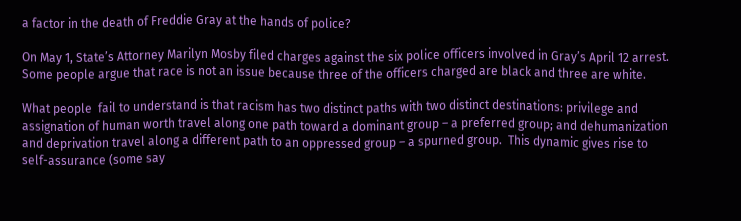a factor in the death of Freddie Gray at the hands of police?

On May 1, State’s Attorney Marilyn Mosby filed charges against the six police officers involved in Gray’s April 12 arrest. Some people argue that race is not an issue because three of the officers charged are black and three are white.

What people  fail to understand is that racism has two distinct paths with two distinct destinations: privilege and assignation of human worth travel along one path toward a dominant group – a preferred group; and dehumanization and deprivation travel along a different path to an oppressed group – a spurned group.  This dynamic gives rise to self-assurance (some say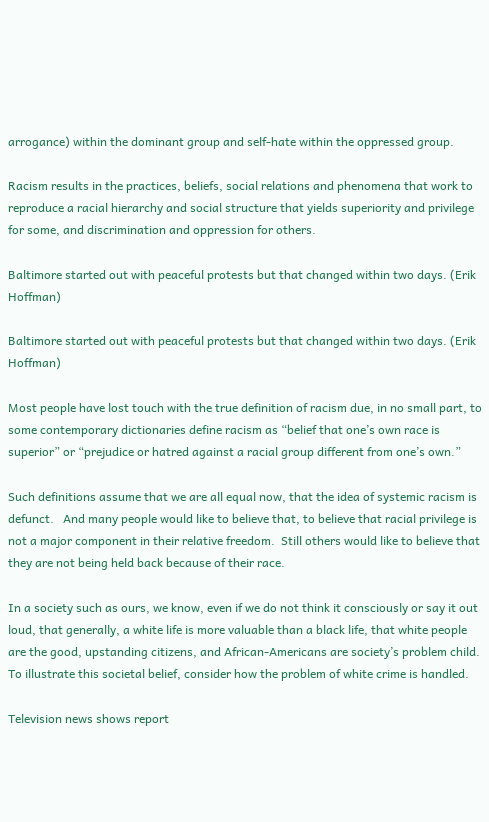arrogance) within the dominant group and self-hate within the oppressed group.

Racism results in the practices, beliefs, social relations and phenomena that work to reproduce a racial hierarchy and social structure that yields superiority and privilege for some, and discrimination and oppression for others.

Baltimore started out with peaceful protests but that changed within two days. (Erik Hoffman)

Baltimore started out with peaceful protests but that changed within two days. (Erik Hoffman)

Most people have lost touch with the true definition of racism due, in no small part, to some contemporary dictionaries define racism as “belief that one’s own race is superior” or “prejudice or hatred against a racial group different from one’s own.”

Such definitions assume that we are all equal now, that the idea of systemic racism is defunct.   And many people would like to believe that, to believe that racial privilege is not a major component in their relative freedom.  Still others would like to believe that they are not being held back because of their race.

In a society such as ours, we know, even if we do not think it consciously or say it out loud, that generally, a white life is more valuable than a black life, that white people are the good, upstanding citizens, and African-Americans are society’s problem child.  To illustrate this societal belief, consider how the problem of white crime is handled.

Television news shows report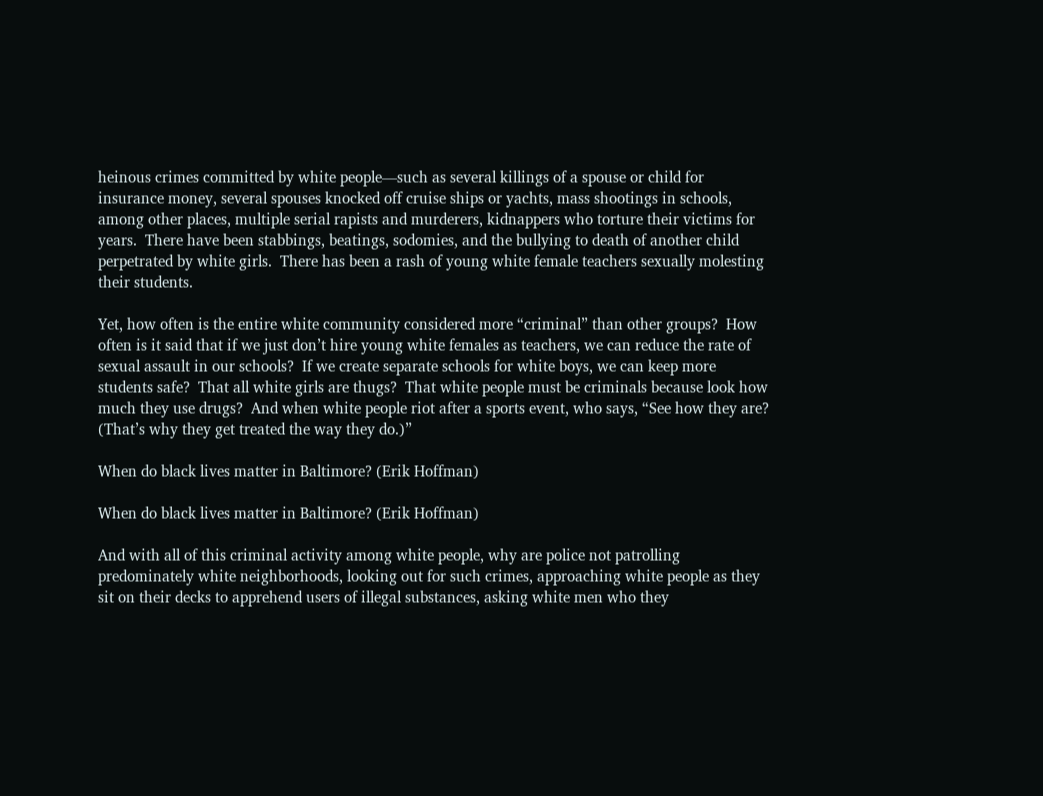heinous crimes committed by white people—such as several killings of a spouse or child for insurance money, several spouses knocked off cruise ships or yachts, mass shootings in schools, among other places, multiple serial rapists and murderers, kidnappers who torture their victims for years.  There have been stabbings, beatings, sodomies, and the bullying to death of another child perpetrated by white girls.  There has been a rash of young white female teachers sexually molesting their students.

Yet, how often is the entire white community considered more “criminal” than other groups?  How often is it said that if we just don’t hire young white females as teachers, we can reduce the rate of sexual assault in our schools?  If we create separate schools for white boys, we can keep more students safe?  That all white girls are thugs?  That white people must be criminals because look how much they use drugs?  And when white people riot after a sports event, who says, “See how they are? (That’s why they get treated the way they do.)”

When do black lives matter in Baltimore? (Erik Hoffman)

When do black lives matter in Baltimore? (Erik Hoffman)

And with all of this criminal activity among white people, why are police not patrolling predominately white neighborhoods, looking out for such crimes, approaching white people as they sit on their decks to apprehend users of illegal substances, asking white men who they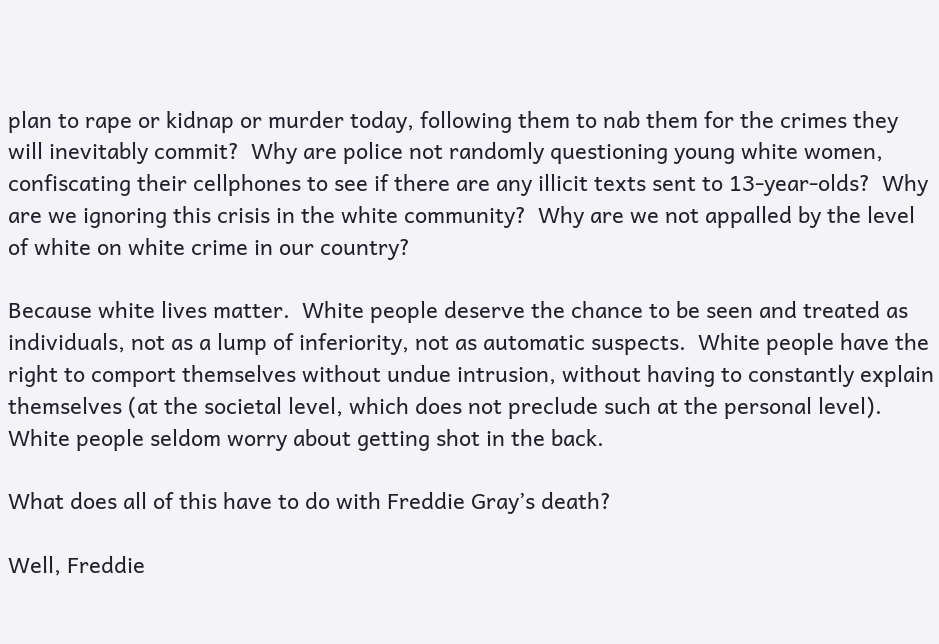plan to rape or kidnap or murder today, following them to nab them for the crimes they will inevitably commit?  Why are police not randomly questioning young white women, confiscating their cellphones to see if there are any illicit texts sent to 13-year-olds?  Why are we ignoring this crisis in the white community?  Why are we not appalled by the level of white on white crime in our country?

Because white lives matter.  White people deserve the chance to be seen and treated as individuals, not as a lump of inferiority, not as automatic suspects.  White people have the right to comport themselves without undue intrusion, without having to constantly explain themselves (at the societal level, which does not preclude such at the personal level). White people seldom worry about getting shot in the back.

What does all of this have to do with Freddie Gray’s death?

Well, Freddie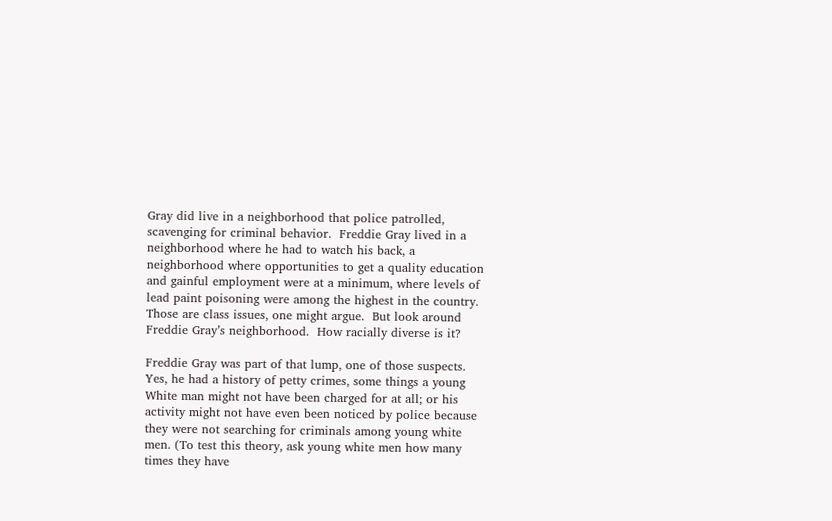Gray did live in a neighborhood that police patrolled, scavenging for criminal behavior.  Freddie Gray lived in a neighborhood where he had to watch his back, a neighborhood where opportunities to get a quality education and gainful employment were at a minimum, where levels of lead paint poisoning were among the highest in the country.  Those are class issues, one might argue.  But look around Freddie Gray’s neighborhood.  How racially diverse is it?

Freddie Gray was part of that lump, one of those suspects.  Yes, he had a history of petty crimes, some things a young White man might not have been charged for at all; or his activity might not have even been noticed by police because they were not searching for criminals among young white men. (To test this theory, ask young white men how many times they have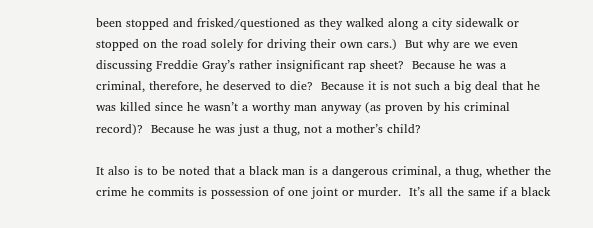been stopped and frisked/questioned as they walked along a city sidewalk or stopped on the road solely for driving their own cars.)  But why are we even discussing Freddie Gray’s rather insignificant rap sheet?  Because he was a criminal, therefore, he deserved to die?  Because it is not such a big deal that he was killed since he wasn’t a worthy man anyway (as proven by his criminal record)?  Because he was just a thug, not a mother’s child?

It also is to be noted that a black man is a dangerous criminal, a thug, whether the crime he commits is possession of one joint or murder.  It’s all the same if a black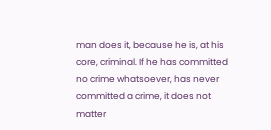man does it, because he is, at his core, criminal. If he has committed no crime whatsoever, has never committed a crime, it does not matter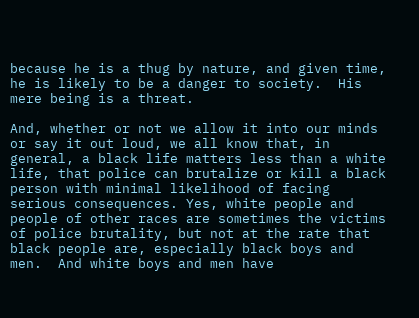because he is a thug by nature, and given time, he is likely to be a danger to society.  His mere being is a threat.

And, whether or not we allow it into our minds or say it out loud, we all know that, in general, a black life matters less than a white life, that police can brutalize or kill a black person with minimal likelihood of facing serious consequences. Yes, white people and people of other races are sometimes the victims of police brutality, but not at the rate that black people are, especially black boys and men.  And white boys and men have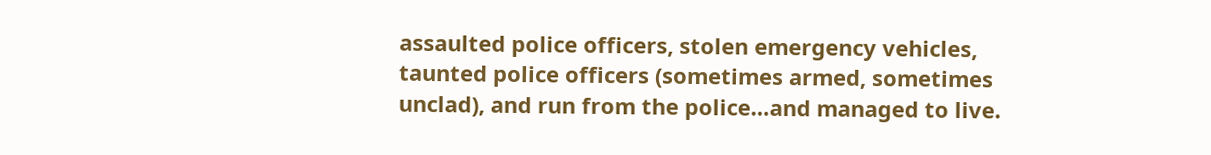assaulted police officers, stolen emergency vehicles, taunted police officers (sometimes armed, sometimes unclad), and run from the police…and managed to live.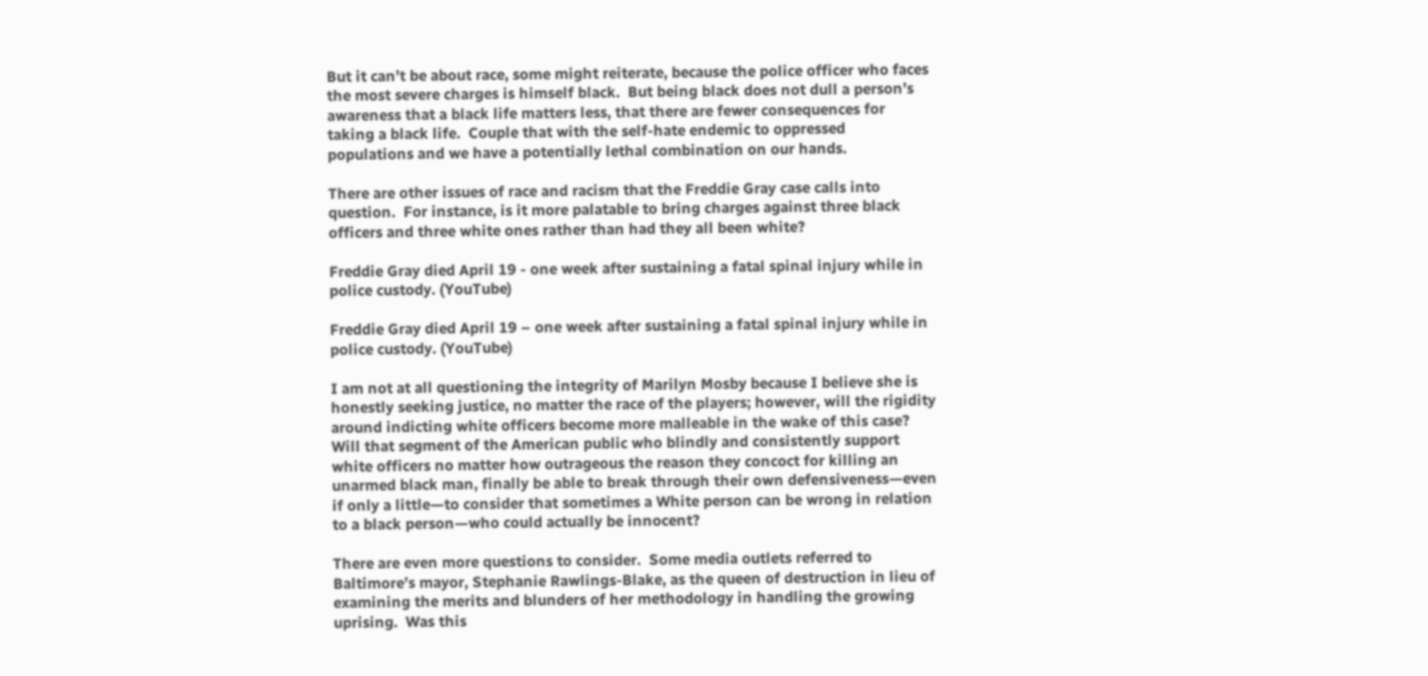But it can’t be about race, some might reiterate, because the police officer who faces the most severe charges is himself black.  But being black does not dull a person’s awareness that a black life matters less, that there are fewer consequences for taking a black life.  Couple that with the self-hate endemic to oppressed populations and we have a potentially lethal combination on our hands.

There are other issues of race and racism that the Freddie Gray case calls into question.  For instance, is it more palatable to bring charges against three black officers and three white ones rather than had they all been white?

Freddie Gray died April 19 - one week after sustaining a fatal spinal injury while in police custody. (YouTube)

Freddie Gray died April 19 – one week after sustaining a fatal spinal injury while in police custody. (YouTube)

I am not at all questioning the integrity of Marilyn Mosby because I believe she is honestly seeking justice, no matter the race of the players; however, will the rigidity around indicting white officers become more malleable in the wake of this case?  Will that segment of the American public who blindly and consistently support white officers no matter how outrageous the reason they concoct for killing an unarmed black man, finally be able to break through their own defensiveness—even if only a little—to consider that sometimes a White person can be wrong in relation to a black person—who could actually be innocent?

There are even more questions to consider.  Some media outlets referred to Baltimore’s mayor, Stephanie Rawlings-Blake, as the queen of destruction in lieu of examining the merits and blunders of her methodology in handling the growing uprising.  Was this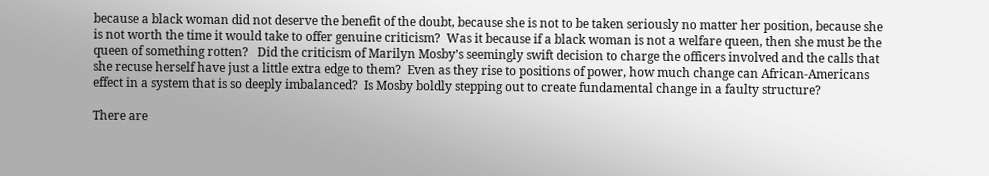because a black woman did not deserve the benefit of the doubt, because she is not to be taken seriously no matter her position, because she is not worth the time it would take to offer genuine criticism?  Was it because if a black woman is not a welfare queen, then she must be the queen of something rotten?   Did the criticism of Marilyn Mosby’s seemingly swift decision to charge the officers involved and the calls that she recuse herself have just a little extra edge to them?  Even as they rise to positions of power, how much change can African-Americans effect in a system that is so deeply imbalanced?  Is Mosby boldly stepping out to create fundamental change in a faulty structure?

There are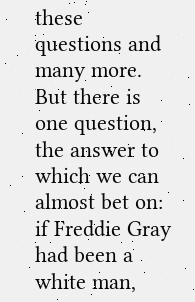these questions and many more.  But there is one question, the answer to which we can almost bet on: if Freddie Gray had been a white man,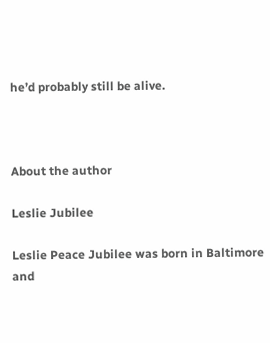he’d probably still be alive.



About the author

Leslie Jubilee

Leslie Peace Jubilee was born in Baltimore and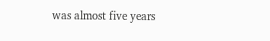was almost five years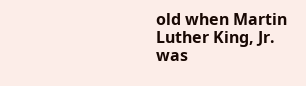old when Martin Luther King, Jr. was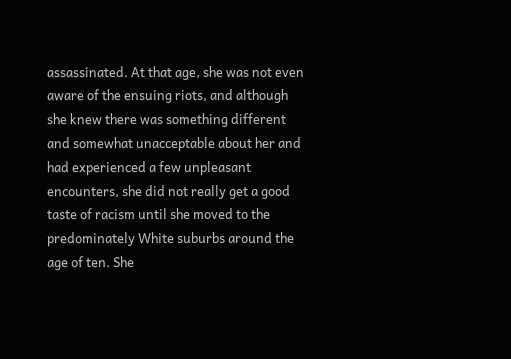assassinated. At that age, she was not even aware of the ensuing riots, and although she knew there was something different and somewhat unacceptable about her and had experienced a few unpleasant encounters, she did not really get a good taste of racism until she moved to the predominately White suburbs around the age of ten. She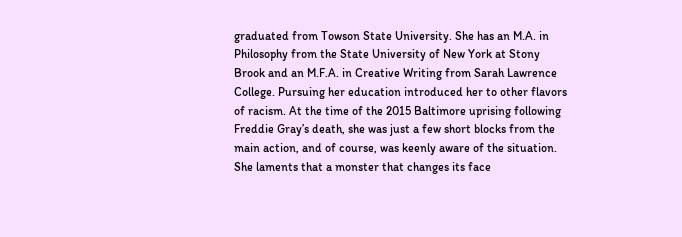graduated from Towson State University. She has an M.A. in Philosophy from the State University of New York at Stony Brook and an M.F.A. in Creative Writing from Sarah Lawrence College. Pursuing her education introduced her to other flavors of racism. At the time of the 2015 Baltimore uprising following Freddie Gray’s death, she was just a few short blocks from the main action, and of course, was keenly aware of the situation. She laments that a monster that changes its face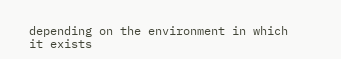depending on the environment in which it exists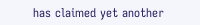has claimed yet another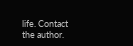life. Contact the author.